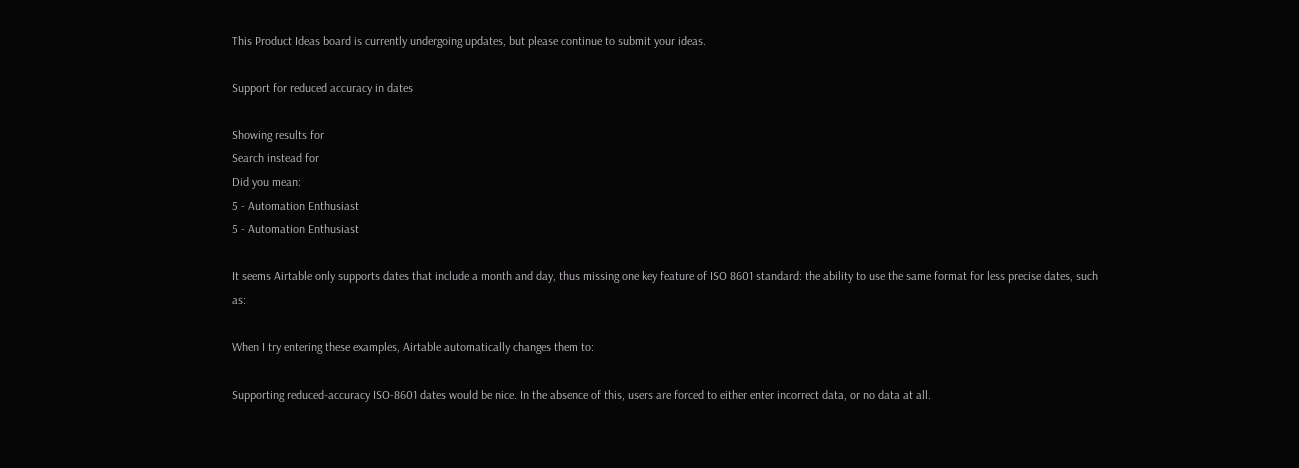This Product Ideas board is currently undergoing updates, but please continue to submit your ideas.

Support for reduced accuracy in dates

Showing results for
Search instead for
Did you mean:
5 - Automation Enthusiast
5 - Automation Enthusiast

It seems Airtable only supports dates that include a month and day, thus missing one key feature of ISO 8601 standard: the ability to use the same format for less precise dates, such as:

When I try entering these examples, Airtable automatically changes them to:

Supporting reduced-accuracy ISO-8601 dates would be nice. In the absence of this, users are forced to either enter incorrect data, or no data at all.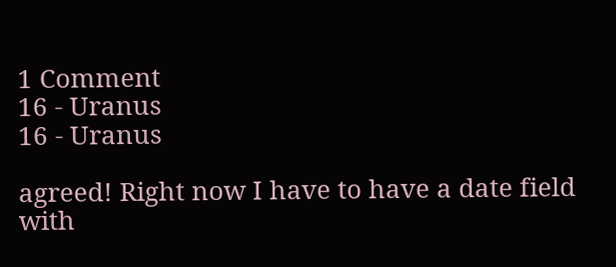1 Comment
16 - Uranus
16 - Uranus

agreed! Right now I have to have a date field with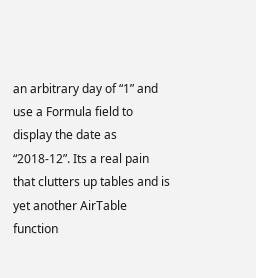an arbitrary day of “1” and use a Formula field to display the date as “2018-12”. Its a real pain that clutters up tables and is yet another AirTable function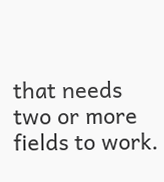that needs two or more fields to work.